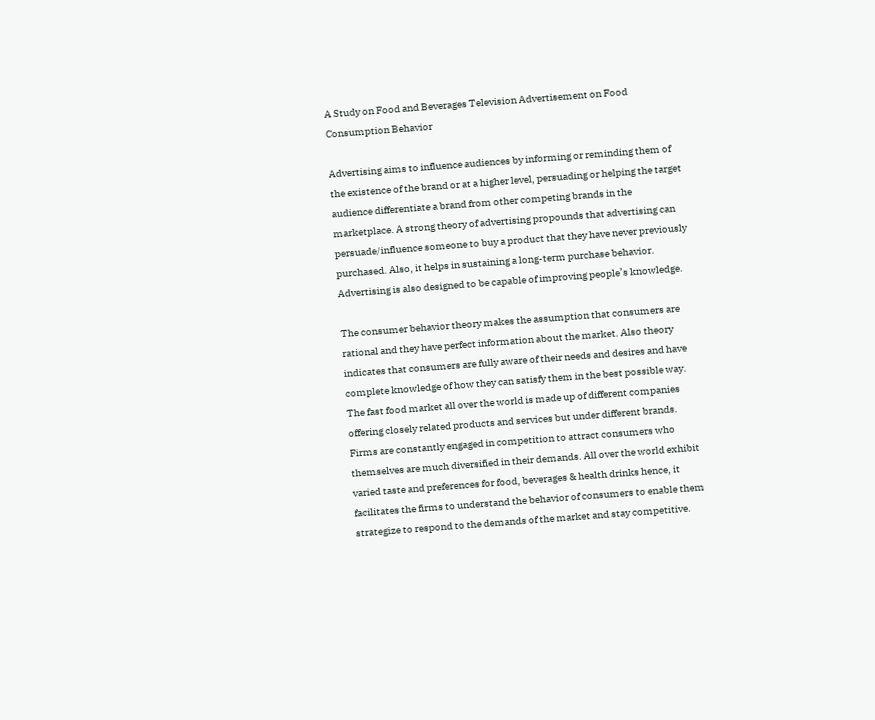A Study on Food and Beverages Television Advertisement on Food Consumption Behavior

Advertising aims to influence audiences by informing or reminding them of the existence of the brand or at a higher level, persuading or helping the target audience differentiate a brand from other competing brands in the marketplace. A strong theory of advertising propounds that advertising can persuade/influence someone to buy a product that they have never previously purchased. Also, it helps in sustaining a long-term purchase behavior. Advertising is also designed to be capable of improving people’s knowledge.

The consumer behavior theory makes the assumption that consumers are rational and they have perfect information about the market. Also theory indicates that consumers are fully aware of their needs and desires and have complete knowledge of how they can satisfy them in the best possible way. The fast food market all over the world is made up of different companies offering closely related products and services but under different brands. Firms are constantly engaged in competition to attract consumers who themselves are much diversified in their demands. All over the world exhibit varied taste and preferences for food, beverages & health drinks hence, it facilitates the firms to understand the behavior of consumers to enable them strategize to respond to the demands of the market and stay competitive.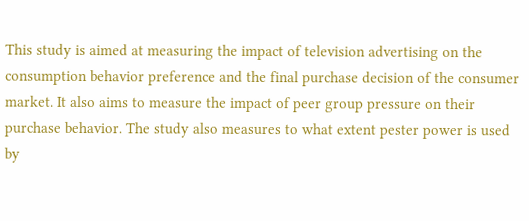This study is aimed at measuring the impact of television advertising on the consumption behavior preference and the final purchase decision of the consumer market. It also aims to measure the impact of peer group pressure on their purchase behavior. The study also measures to what extent pester power is used by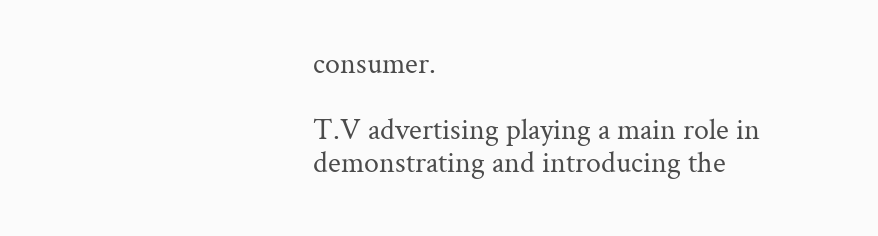consumer.

T.V advertising playing a main role in demonstrating and introducing the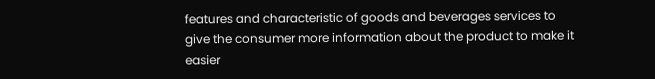features and characteristic of goods and beverages services to give the consumer more information about the product to make it easier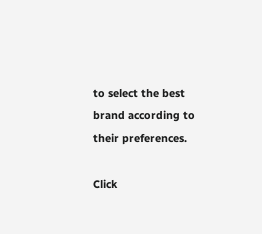to select the best brand according to their preferences.

Click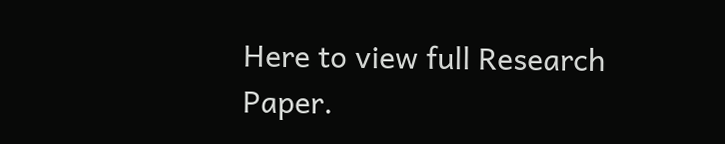Here to view full Research Paper.